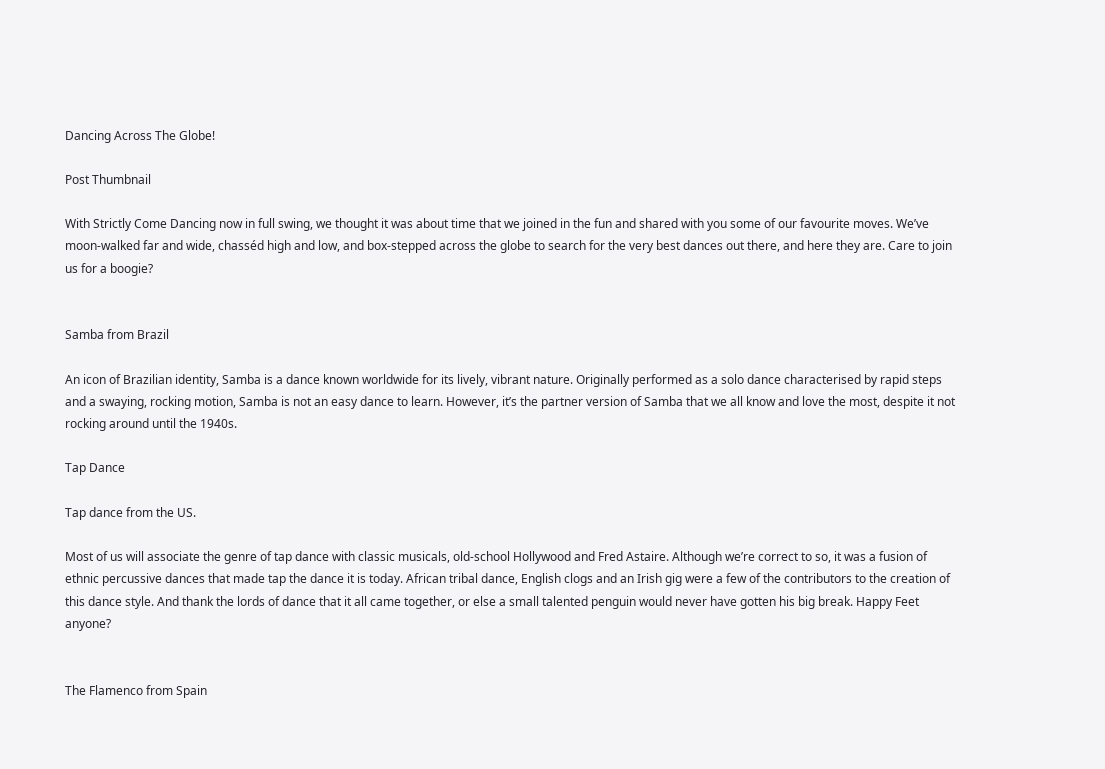Dancing Across The Globe!

Post Thumbnail

With Strictly Come Dancing now in full swing, we thought it was about time that we joined in the fun and shared with you some of our favourite moves. We’ve moon-walked far and wide, chasséd high and low, and box-stepped across the globe to search for the very best dances out there, and here they are. Care to join us for a boogie?


Samba from Brazil

An icon of Brazilian identity, Samba is a dance known worldwide for its lively, vibrant nature. Originally performed as a solo dance characterised by rapid steps and a swaying, rocking motion, Samba is not an easy dance to learn. However, it’s the partner version of Samba that we all know and love the most, despite it not rocking around until the 1940s.

Tap Dance

Tap dance from the US.

Most of us will associate the genre of tap dance with classic musicals, old-school Hollywood and Fred Astaire. Although we’re correct to so, it was a fusion of ethnic percussive dances that made tap the dance it is today. African tribal dance, English clogs and an Irish gig were a few of the contributors to the creation of this dance style. And thank the lords of dance that it all came together, or else a small talented penguin would never have gotten his big break. Happy Feet anyone?


The Flamenco from Spain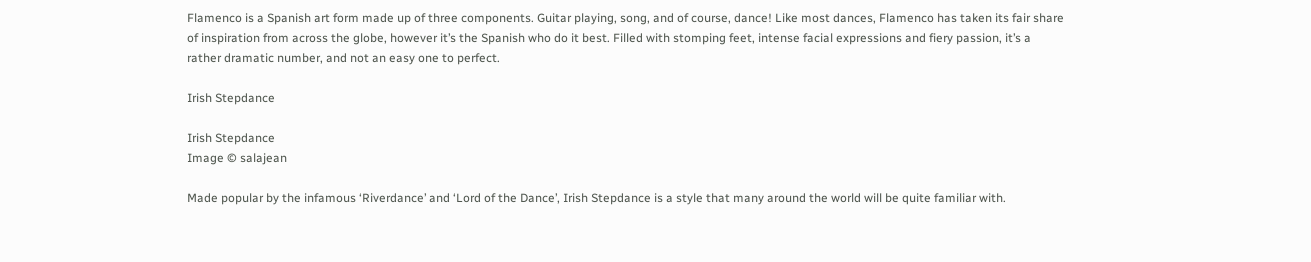Flamenco is a Spanish art form made up of three components. Guitar playing, song, and of course, dance! Like most dances, Flamenco has taken its fair share of inspiration from across the globe, however it’s the Spanish who do it best. Filled with stomping feet, intense facial expressions and fiery passion, it’s a rather dramatic number, and not an easy one to perfect.

Irish Stepdance

Irish Stepdance
Image © salajean

Made popular by the infamous ‘Riverdance’ and ‘Lord of the Dance’, Irish Stepdance is a style that many around the world will be quite familiar with.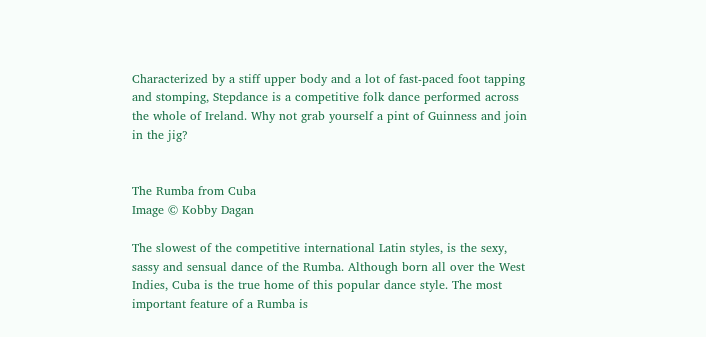Characterized by a stiff upper body and a lot of fast-paced foot tapping and stomping, Stepdance is a competitive folk dance performed across the whole of Ireland. Why not grab yourself a pint of Guinness and join in the jig?


The Rumba from Cuba
Image © Kobby Dagan

The slowest of the competitive international Latin styles, is the sexy, sassy and sensual dance of the Rumba. Although born all over the West Indies, Cuba is the true home of this popular dance style. The most important feature of a Rumba is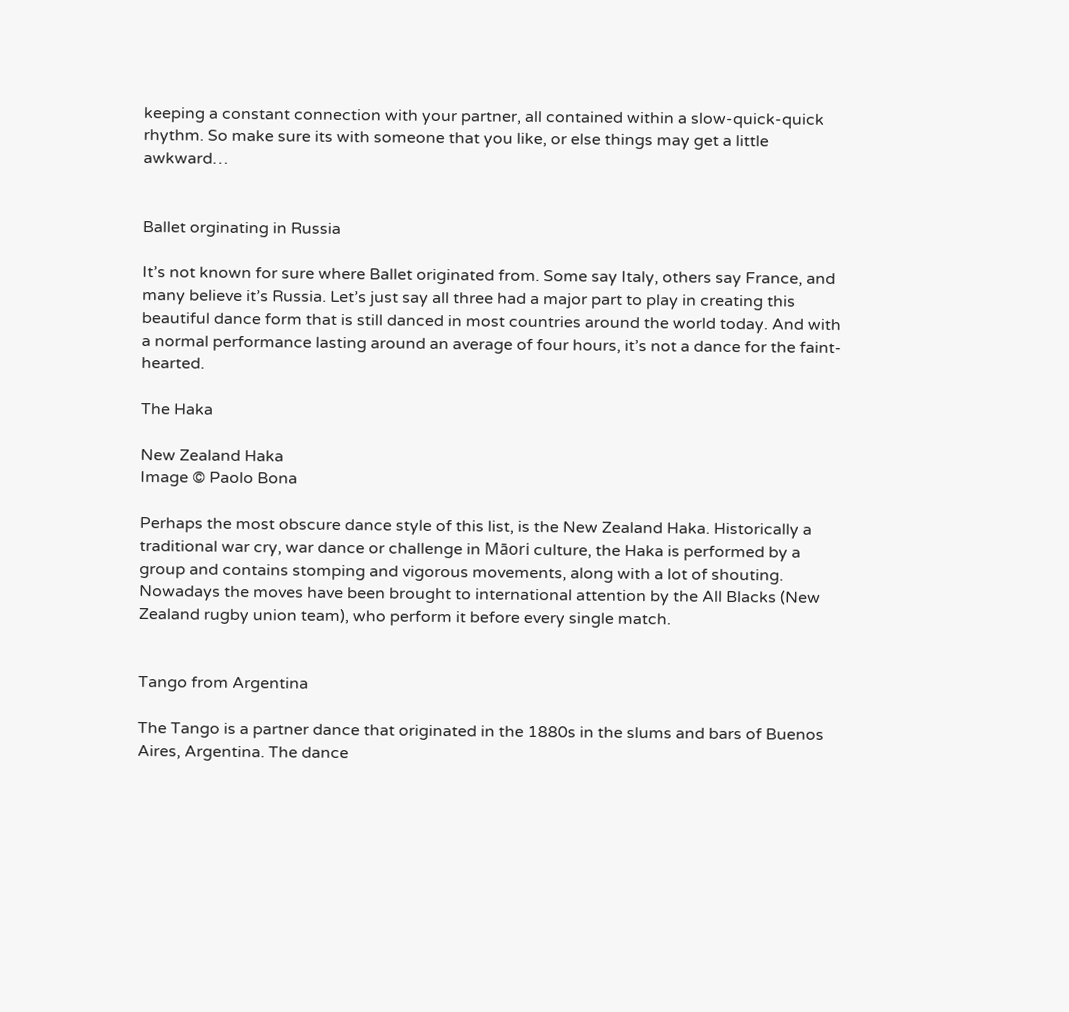keeping a constant connection with your partner, all contained within a slow-quick-quick rhythm. So make sure its with someone that you like, or else things may get a little awkward…


Ballet orginating in Russia

It’s not known for sure where Ballet originated from. Some say Italy, others say France, and many believe it’s Russia. Let’s just say all three had a major part to play in creating this beautiful dance form that is still danced in most countries around the world today. And with a normal performance lasting around an average of four hours, it’s not a dance for the faint-hearted.

The Haka

New Zealand Haka
Image © Paolo Bona

Perhaps the most obscure dance style of this list, is the New Zealand Haka. Historically a traditional war cry, war dance or challenge in Māori culture, the Haka is performed by a group and contains stomping and vigorous movements, along with a lot of shouting. Nowadays the moves have been brought to international attention by the All Blacks (New Zealand rugby union team), who perform it before every single match.


Tango from Argentina

The Tango is a partner dance that originated in the 1880s in the slums and bars of Buenos Aires, Argentina. The dance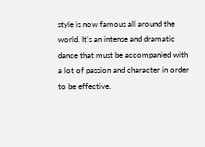style is now famous all around the world. It’s an intense and dramatic dance that must be accompanied with a lot of passion and character in order to be effective.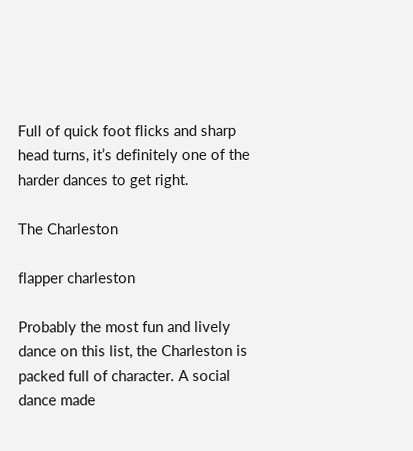Full of quick foot flicks and sharp head turns, it’s definitely one of the harder dances to get right.

The Charleston

flapper charleston

Probably the most fun and lively dance on this list, the Charleston is packed full of character. A social dance made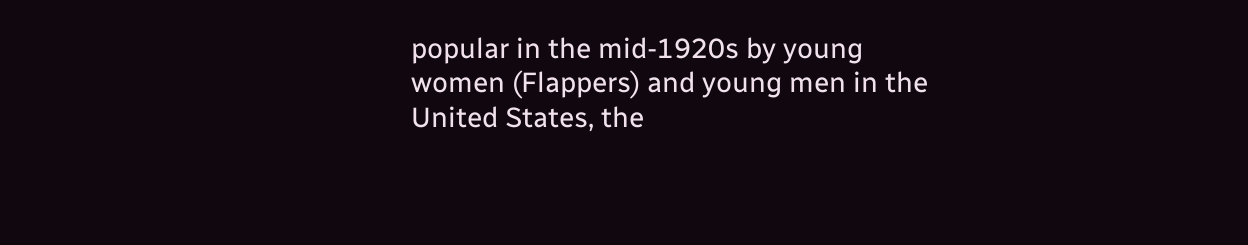popular in the mid-1920s by young women (Flappers) and young men in the United States, the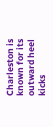Charleston is known for its outward heel kicks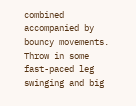combined accompanied by bouncy movements. Throw in some fast-paced leg swinging and big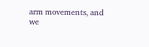arm movements, and we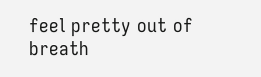feel pretty out of breath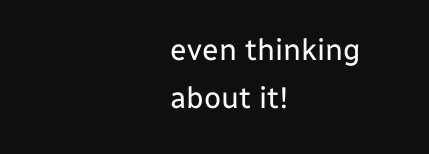even thinking about it!